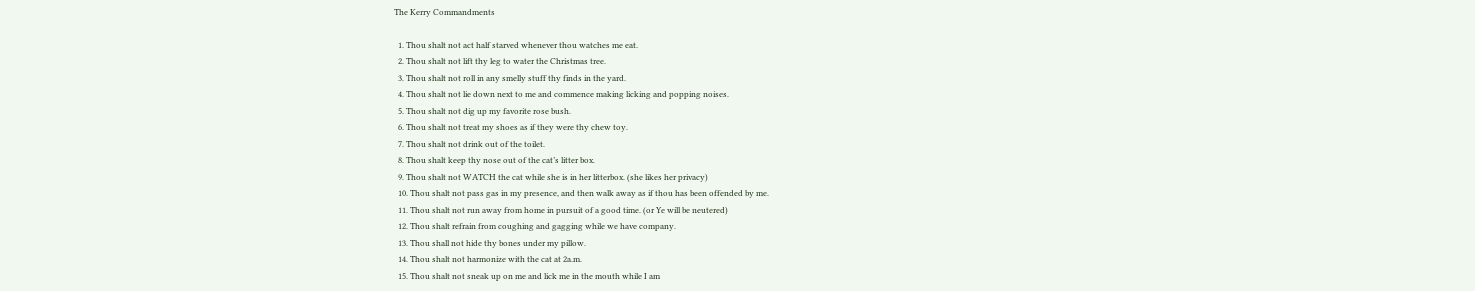The Kerry Commandments

  1. Thou shalt not act half starved whenever thou watches me eat.
  2. Thou shalt not lift thy leg to water the Christmas tree.
  3. Thou shalt not roll in any smelly stuff thy finds in the yard.
  4. Thou shalt not lie down next to me and commence making licking and popping noises.
  5. Thou shalt not dig up my favorite rose bush.
  6. Thou shalt not treat my shoes as if they were thy chew toy.
  7. Thou shalt not drink out of the toilet.
  8. Thou shalt keep thy nose out of the cat’s litter box.
  9. Thou shalt not WATCH the cat while she is in her litterbox. (she likes her privacy)
  10. Thou shalt not pass gas in my presence, and then walk away as if thou has been offended by me.
  11. Thou shalt not run away from home in pursuit of a good time. (or Ye will be neutered)
  12. Thou shalt refrain from coughing and gagging while we have company.
  13. Thou shall not hide thy bones under my pillow.
  14. Thou shalt not harmonize with the cat at 2a.m.
  15. Thou shalt not sneak up on me and lick me in the mouth while I am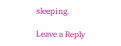sleeping.

Leave a Reply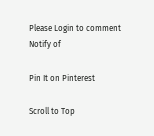Please Login to comment
Notify of

Pin It on Pinterest

Scroll to Top